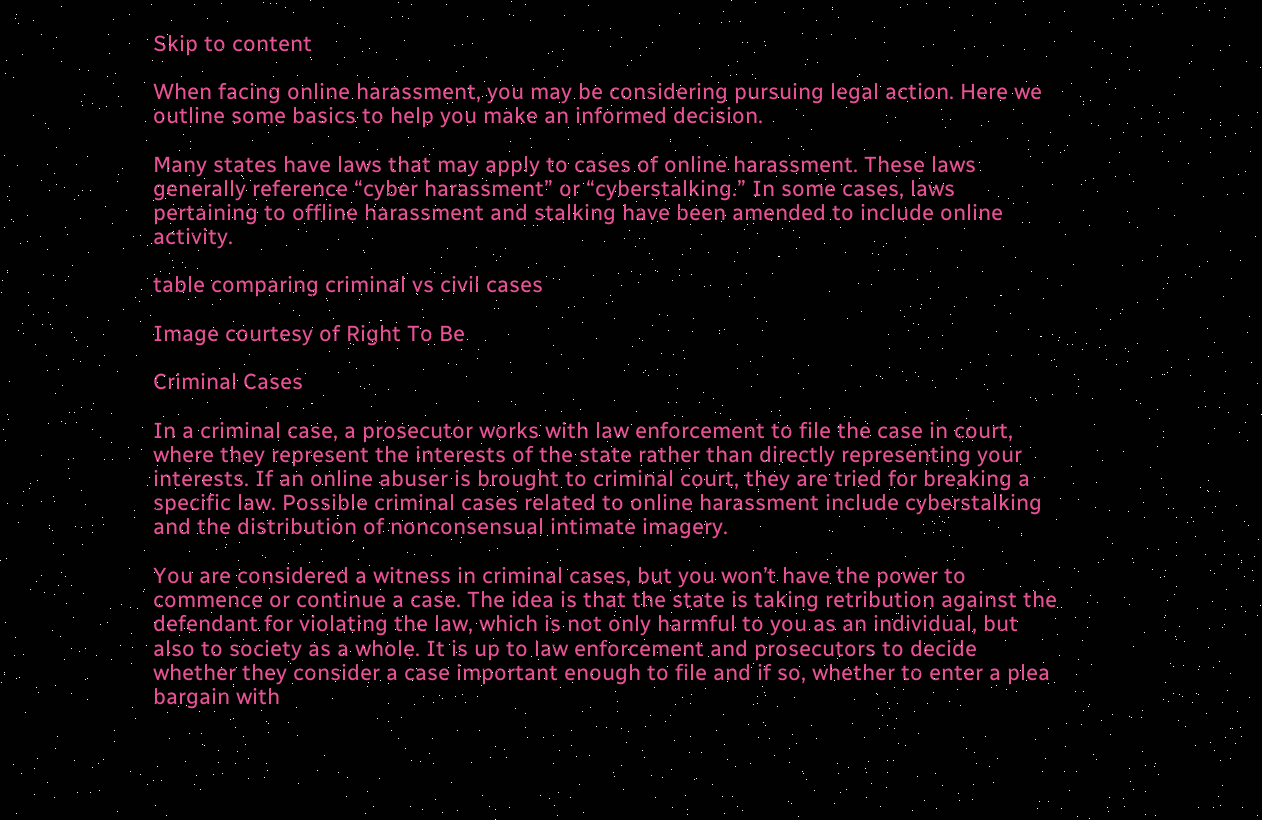Skip to content

When facing online harassment, you may be considering pursuing legal action. Here we outline some basics to help you make an informed decision.

Many states have laws that may apply to cases of online harassment. These laws generally reference “cyber harassment” or “cyberstalking.” In some cases, laws pertaining to offline harassment and stalking have been amended to include online activity.

table comparing criminal vs civil cases

Image courtesy of Right To Be

Criminal Cases

In a criminal case, a prosecutor works with law enforcement to file the case in court, where they represent the interests of the state rather than directly representing your interests. If an online abuser is brought to criminal court, they are tried for breaking a specific law. Possible criminal cases related to online harassment include cyberstalking and the distribution of nonconsensual intimate imagery.

You are considered a witness in criminal cases, but you won’t have the power to commence or continue a case. The idea is that the state is taking retribution against the defendant for violating the law, which is not only harmful to you as an individual, but also to society as a whole. It is up to law enforcement and prosecutors to decide whether they consider a case important enough to file and if so, whether to enter a plea bargain with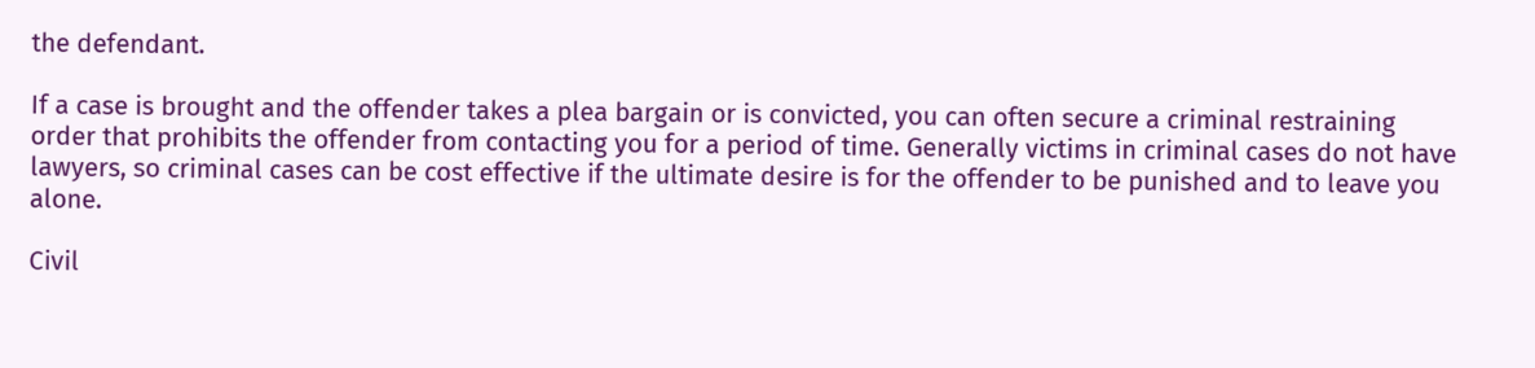the defendant.

If a case is brought and the offender takes a plea bargain or is convicted, you can often secure a criminal restraining order that prohibits the offender from contacting you for a period of time. Generally victims in criminal cases do not have lawyers, so criminal cases can be cost effective if the ultimate desire is for the offender to be punished and to leave you alone.

Civil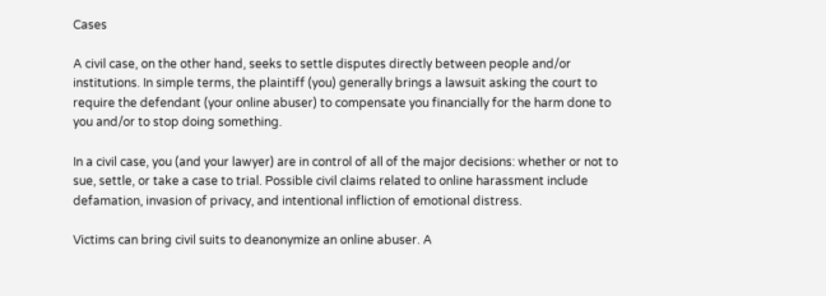Cases

A civil case, on the other hand, seeks to settle disputes directly between people and/or institutions. In simple terms, the plaintiff (you) generally brings a lawsuit asking the court to require the defendant (your online abuser) to compensate you financially for the harm done to you and/or to stop doing something.

In a civil case, you (and your lawyer) are in control of all of the major decisions: whether or not to sue, settle, or take a case to trial. Possible civil claims related to online harassment include defamation, invasion of privacy, and intentional infliction of emotional distress.

Victims can bring civil suits to deanonymize an online abuser. A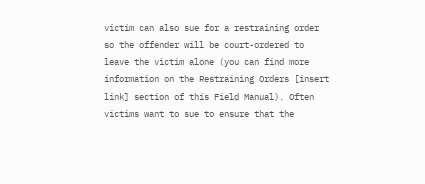victim can also sue for a restraining order so the offender will be court-ordered to leave the victim alone (you can find more information on the Restraining Orders [insert link] section of this Field Manual). Often victims want to sue to ensure that the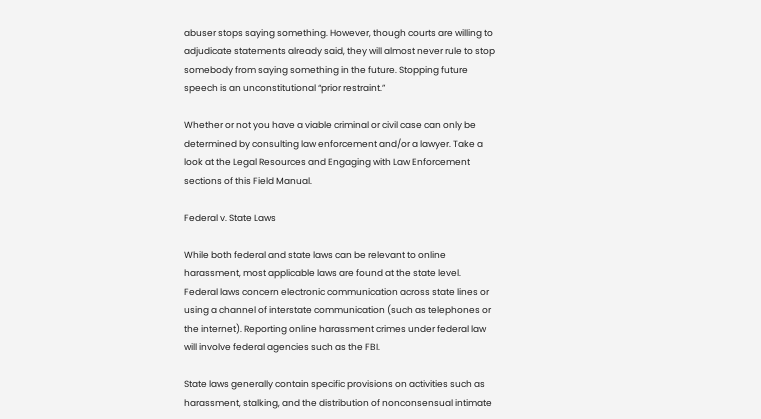abuser stops saying something. However, though courts are willing to adjudicate statements already said, they will almost never rule to stop somebody from saying something in the future. Stopping future speech is an unconstitutional “prior restraint.”

Whether or not you have a viable criminal or civil case can only be determined by consulting law enforcement and/or a lawyer. Take a look at the Legal Resources and Engaging with Law Enforcement sections of this Field Manual.

Federal v. State Laws

While both federal and state laws can be relevant to online harassment, most applicable laws are found at the state level. Federal laws concern electronic communication across state lines or using a channel of interstate communication (such as telephones or the internet). Reporting online harassment crimes under federal law will involve federal agencies such as the FBI.

State laws generally contain specific provisions on activities such as harassment, stalking, and the distribution of nonconsensual intimate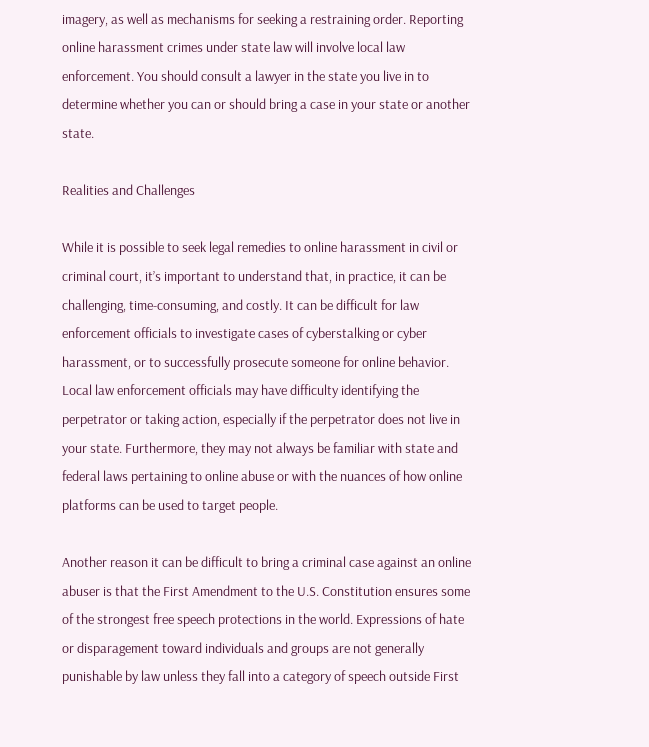imagery, as well as mechanisms for seeking a restraining order. Reporting online harassment crimes under state law will involve local law enforcement. You should consult a lawyer in the state you live in to determine whether you can or should bring a case in your state or another state.

Realities and Challenges

While it is possible to seek legal remedies to online harassment in civil or criminal court, it’s important to understand that, in practice, it can be challenging, time-consuming, and costly. It can be difficult for law enforcement officials to investigate cases of cyberstalking or cyber harassment, or to successfully prosecute someone for online behavior. Local law enforcement officials may have difficulty identifying the perpetrator or taking action, especially if the perpetrator does not live in your state. Furthermore, they may not always be familiar with state and federal laws pertaining to online abuse or with the nuances of how online platforms can be used to target people.

Another reason it can be difficult to bring a criminal case against an online abuser is that the First Amendment to the U.S. Constitution ensures some of the strongest free speech protections in the world. Expressions of hate or disparagement toward individuals and groups are not generally punishable by law unless they fall into a category of speech outside First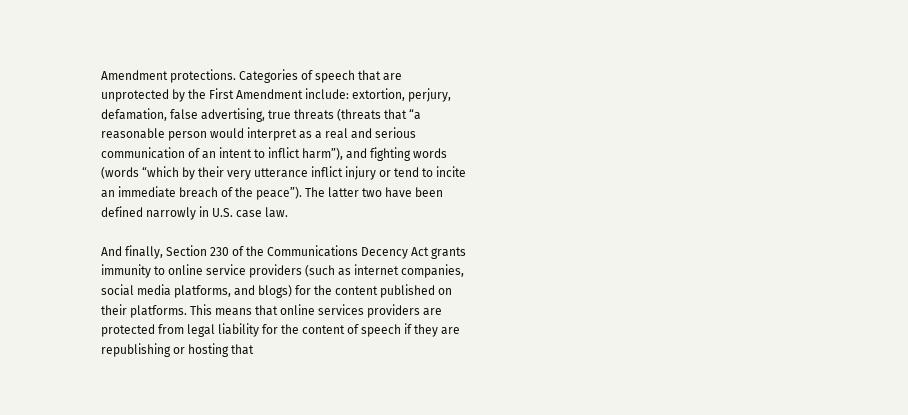Amendment protections. Categories of speech that are unprotected by the First Amendment include: extortion, perjury, defamation, false advertising, true threats (threats that “a reasonable person would interpret as a real and serious communication of an intent to inflict harm”), and fighting words (words “which by their very utterance inflict injury or tend to incite an immediate breach of the peace”). The latter two have been defined narrowly in U.S. case law.

And finally, Section 230 of the Communications Decency Act grants immunity to online service providers (such as internet companies, social media platforms, and blogs) for the content published on their platforms. This means that online services providers are protected from legal liability for the content of speech if they are republishing or hosting that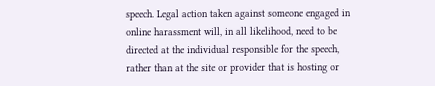speech. Legal action taken against someone engaged in online harassment will, in all likelihood, need to be directed at the individual responsible for the speech, rather than at the site or provider that is hosting or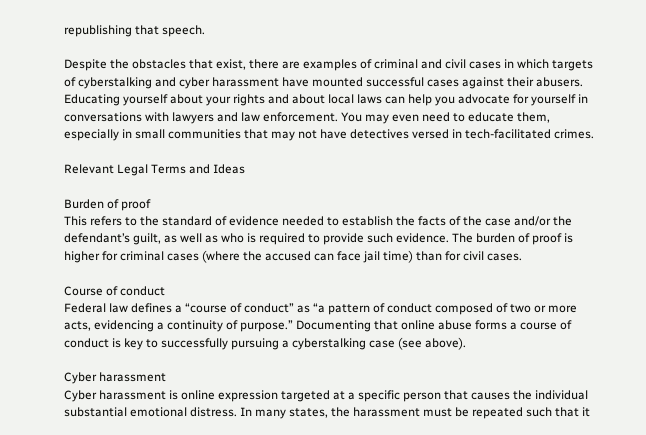republishing that speech.

Despite the obstacles that exist, there are examples of criminal and civil cases in which targets of cyberstalking and cyber harassment have mounted successful cases against their abusers. Educating yourself about your rights and about local laws can help you advocate for yourself in conversations with lawyers and law enforcement. You may even need to educate them, especially in small communities that may not have detectives versed in tech-facilitated crimes.

Relevant Legal Terms and Ideas

Burden of proof
This refers to the standard of evidence needed to establish the facts of the case and/or the defendant’s guilt, as well as who is required to provide such evidence. The burden of proof is higher for criminal cases (where the accused can face jail time) than for civil cases.

Course of conduct
Federal law defines a “course of conduct” as “a pattern of conduct composed of two or more acts, evidencing a continuity of purpose.” Documenting that online abuse forms a course of conduct is key to successfully pursuing a cyberstalking case (see above).

Cyber harassment
Cyber harassment is online expression targeted at a specific person that causes the individual substantial emotional distress. In many states, the harassment must be repeated such that it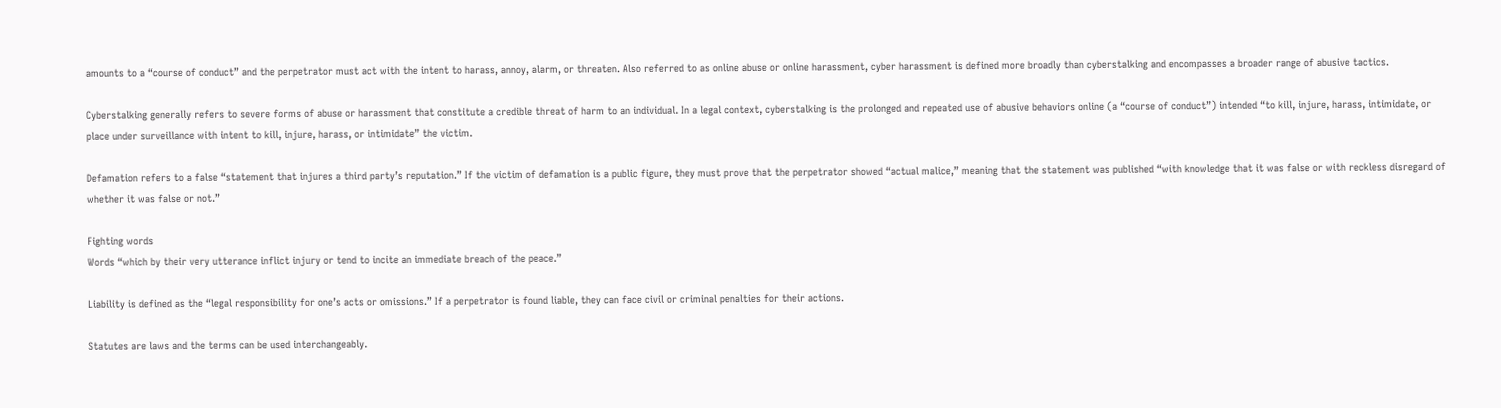amounts to a “course of conduct” and the perpetrator must act with the intent to harass, annoy, alarm, or threaten. Also referred to as online abuse or online harassment, cyber harassment is defined more broadly than cyberstalking and encompasses a broader range of abusive tactics.

Cyberstalking generally refers to severe forms of abuse or harassment that constitute a credible threat of harm to an individual. In a legal context, cyberstalking is the prolonged and repeated use of abusive behaviors online (a “course of conduct”) intended “to kill, injure, harass, intimidate, or place under surveillance with intent to kill, injure, harass, or intimidate” the victim.

Defamation refers to a false “statement that injures a third party’s reputation.” If the victim of defamation is a public figure, they must prove that the perpetrator showed “actual malice,” meaning that the statement was published “with knowledge that it was false or with reckless disregard of whether it was false or not.”

Fighting words
Words “which by their very utterance inflict injury or tend to incite an immediate breach of the peace.”

Liability is defined as the “legal responsibility for one’s acts or omissions.” If a perpetrator is found liable, they can face civil or criminal penalties for their actions.

Statutes are laws and the terms can be used interchangeably.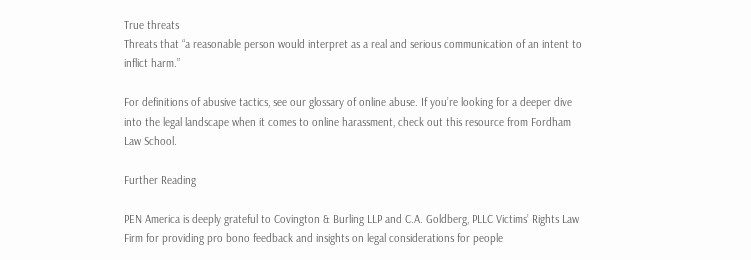True threats
Threats that “a reasonable person would interpret as a real and serious communication of an intent to inflict harm.”

For definitions of abusive tactics, see our glossary of online abuse. If you’re looking for a deeper dive into the legal landscape when it comes to online harassment, check out this resource from Fordham Law School.

Further Reading

PEN America is deeply grateful to Covington & Burling LLP and C.A. Goldberg, PLLC Victims’ Rights Law Firm for providing pro bono feedback and insights on legal considerations for people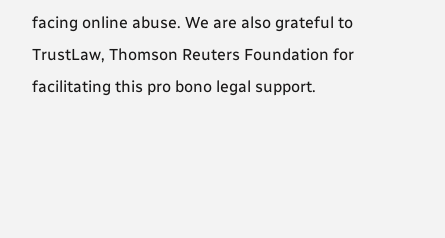facing online abuse. We are also grateful to TrustLaw, Thomson Reuters Foundation for facilitating this pro bono legal support.